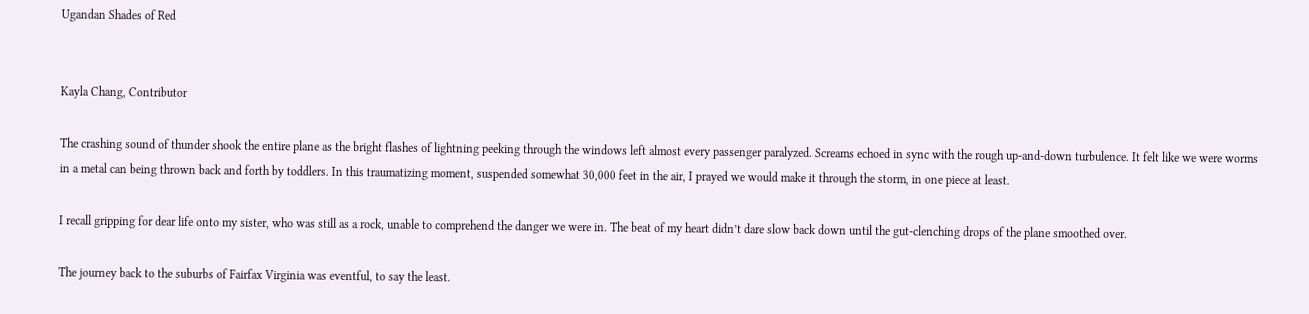Ugandan Shades of Red


Kayla Chang, Contributor

The crashing sound of thunder shook the entire plane as the bright flashes of lightning peeking through the windows left almost every passenger paralyzed. Screams echoed in sync with the rough up-and-down turbulence. It felt like we were worms in a metal can being thrown back and forth by toddlers. In this traumatizing moment, suspended somewhat 30,000 feet in the air, I prayed we would make it through the storm, in one piece at least.

I recall gripping for dear life onto my sister, who was still as a rock, unable to comprehend the danger we were in. The beat of my heart didn’t dare slow back down until the gut-clenching drops of the plane smoothed over.

The journey back to the suburbs of Fairfax Virginia was eventful, to say the least.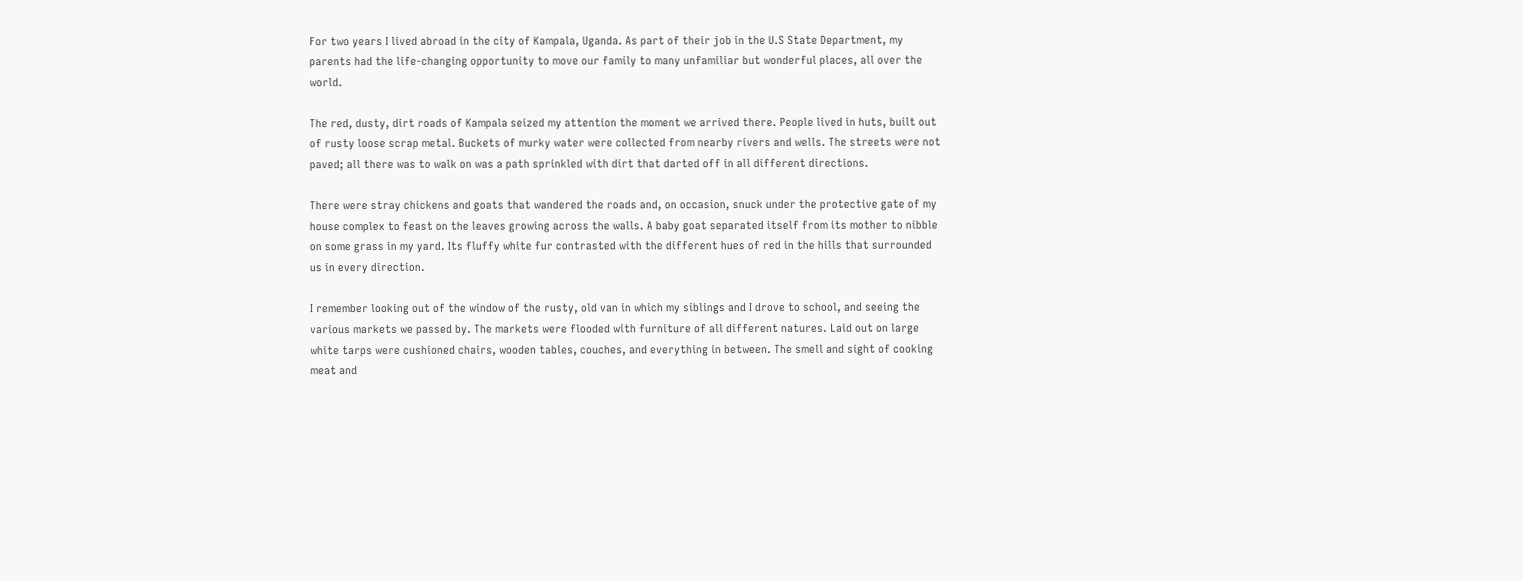For two years I lived abroad in the city of Kampala, Uganda. As part of their job in the U.S State Department, my parents had the life-changing opportunity to move our family to many unfamiliar but wonderful places, all over the world.

The red, dusty, dirt roads of Kampala seized my attention the moment we arrived there. People lived in huts, built out of rusty loose scrap metal. Buckets of murky water were collected from nearby rivers and wells. The streets were not paved; all there was to walk on was a path sprinkled with dirt that darted off in all different directions.

There were stray chickens and goats that wandered the roads and, on occasion, snuck under the protective gate of my house complex to feast on the leaves growing across the walls. A baby goat separated itself from its mother to nibble on some grass in my yard. Its fluffy white fur contrasted with the different hues of red in the hills that surrounded us in every direction.

I remember looking out of the window of the rusty, old van in which my siblings and I drove to school, and seeing the various markets we passed by. The markets were flooded with furniture of all different natures. Laid out on large white tarps were cushioned chairs, wooden tables, couches, and everything in between. The smell and sight of cooking meat and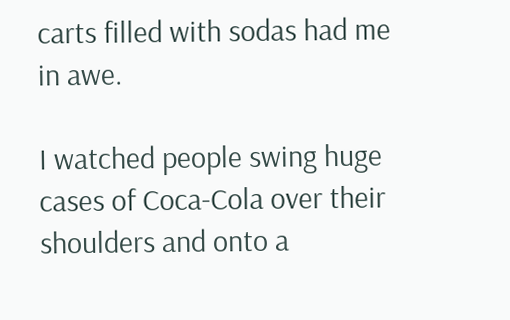carts filled with sodas had me in awe.

I watched people swing huge cases of Coca-Cola over their shoulders and onto a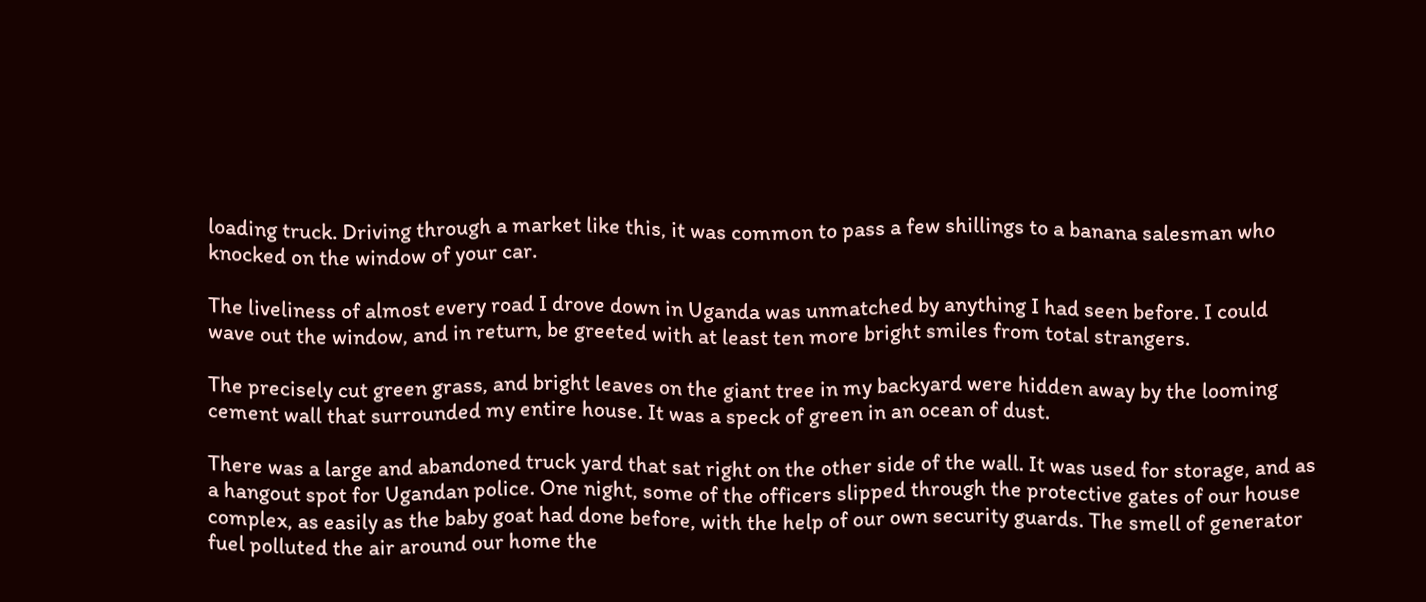loading truck. Driving through a market like this, it was common to pass a few shillings to a banana salesman who knocked on the window of your car.

The liveliness of almost every road I drove down in Uganda was unmatched by anything I had seen before. I could wave out the window, and in return, be greeted with at least ten more bright smiles from total strangers.

The precisely cut green grass, and bright leaves on the giant tree in my backyard were hidden away by the looming cement wall that surrounded my entire house. It was a speck of green in an ocean of dust.

There was a large and abandoned truck yard that sat right on the other side of the wall. It was used for storage, and as a hangout spot for Ugandan police. One night, some of the officers slipped through the protective gates of our house complex, as easily as the baby goat had done before, with the help of our own security guards. The smell of generator fuel polluted the air around our home the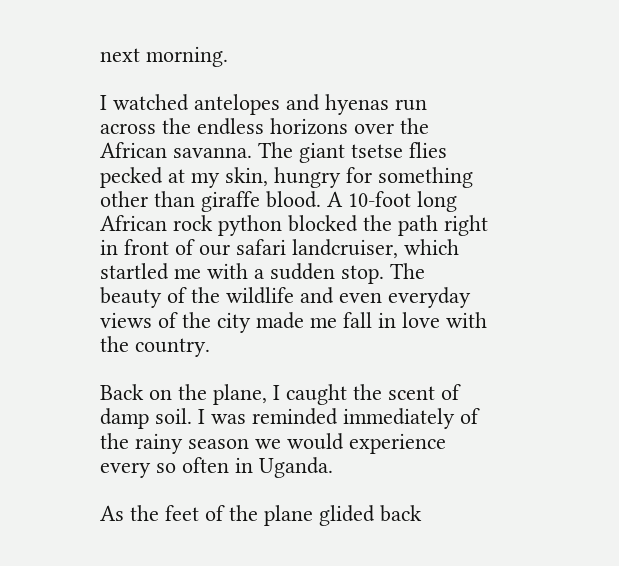next morning.

I watched antelopes and hyenas run across the endless horizons over the African savanna. The giant tsetse flies pecked at my skin, hungry for something other than giraffe blood. A 10-foot long African rock python blocked the path right in front of our safari landcruiser, which startled me with a sudden stop. The beauty of the wildlife and even everyday views of the city made me fall in love with the country.

Back on the plane, I caught the scent of damp soil. I was reminded immediately of the rainy season we would experience every so often in Uganda.

As the feet of the plane glided back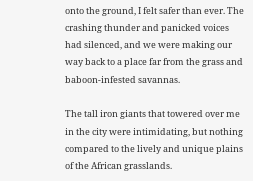onto the ground, I felt safer than ever. The crashing thunder and panicked voices had silenced, and we were making our way back to a place far from the grass and baboon-infested savannas.

The tall iron giants that towered over me in the city were intimidating, but nothing compared to the lively and unique plains of the African grasslands.